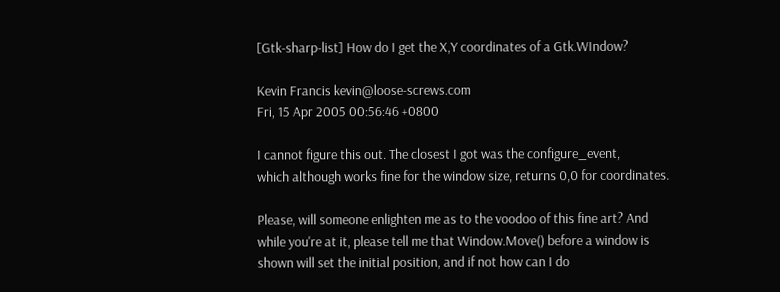[Gtk-sharp-list] How do I get the X,Y coordinates of a Gtk.WIndow?

Kevin Francis kevin@loose-screws.com
Fri, 15 Apr 2005 00:56:46 +0800

I cannot figure this out. The closest I got was the configure_event,
which although works fine for the window size, returns 0,0 for coordinates.

Please, will someone enlighten me as to the voodoo of this fine art? And
while you're at it, please tell me that Window.Move() before a window is
shown will set the initial position, and if not how can I do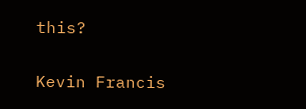this?

Kevin Francis